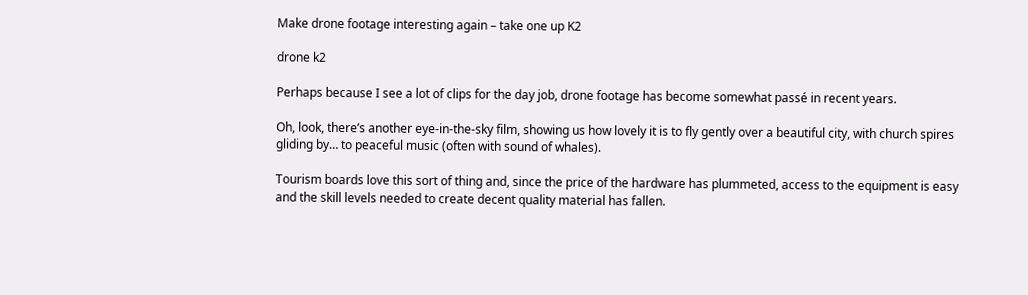Make drone footage interesting again – take one up K2

drone k2

Perhaps because I see a lot of clips for the day job, drone footage has become somewhat passé in recent years.

Oh, look, there’s another eye-in-the-sky film, showing us how lovely it is to fly gently over a beautiful city, with church spires gliding by… to peaceful music (often with sound of whales).

Tourism boards love this sort of thing and, since the price of the hardware has plummeted, access to the equipment is easy and the skill levels needed to create decent quality material has fallen.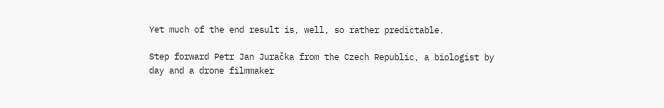Yet much of the end result is, well, so rather predictable.

Step forward Petr Jan Juračka from the Czech Republic, a biologist by day and a drone filmmaker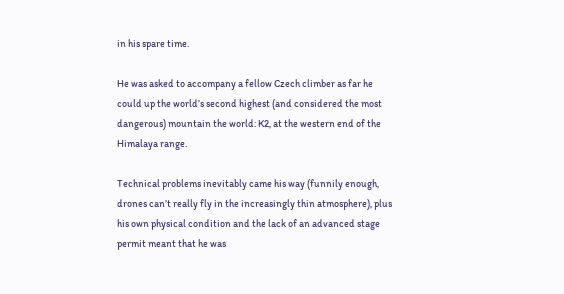in his spare time.

He was asked to accompany a fellow Czech climber as far he could up the world’s second highest (and considered the most dangerous) mountain the world: K2, at the western end of the Himalaya range.

Technical problems inevitably came his way (funnily enough, drones can’t really fly in the increasingly thin atmosphere), plus his own physical condition and the lack of an advanced stage permit meant that he was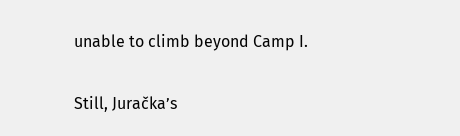unable to climb beyond Camp I.

Still, Juračka’s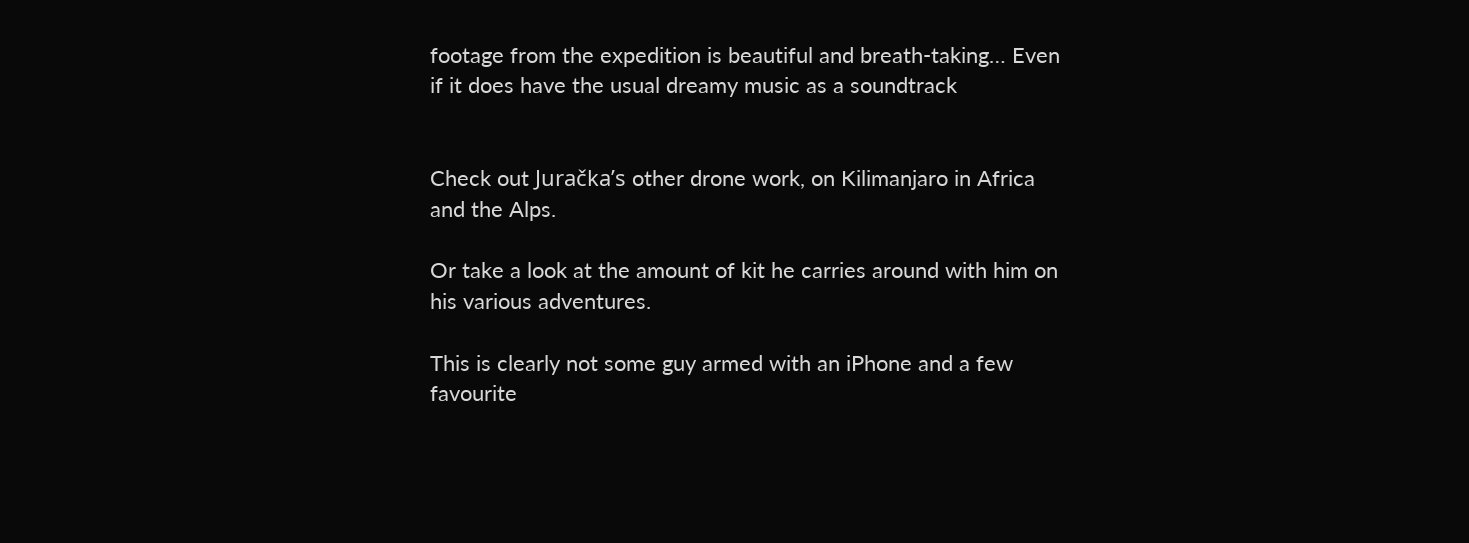footage from the expedition is beautiful and breath-taking… Even if it does have the usual dreamy music as a soundtrack


Check out Juračka’s other drone work, on Kilimanjaro in Africa and the Alps.

Or take a look at the amount of kit he carries around with him on his various adventures.

This is clearly not some guy armed with an iPhone and a few favourite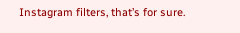Instagram filters, that’s for sure.